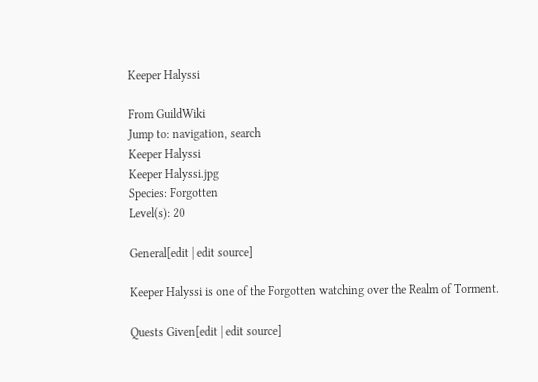Keeper Halyssi

From GuildWiki
Jump to: navigation, search
Keeper Halyssi
Keeper Halyssi.jpg
Species: Forgotten
Level(s): 20

General[edit | edit source]

Keeper Halyssi is one of the Forgotten watching over the Realm of Torment.

Quests Given[edit | edit source]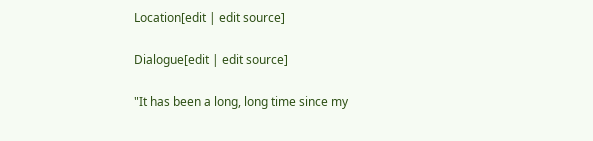Location[edit | edit source]

Dialogue[edit | edit source]

"It has been a long, long time since my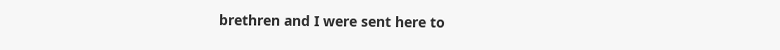brethren and I were sent here to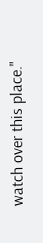watch over this place."